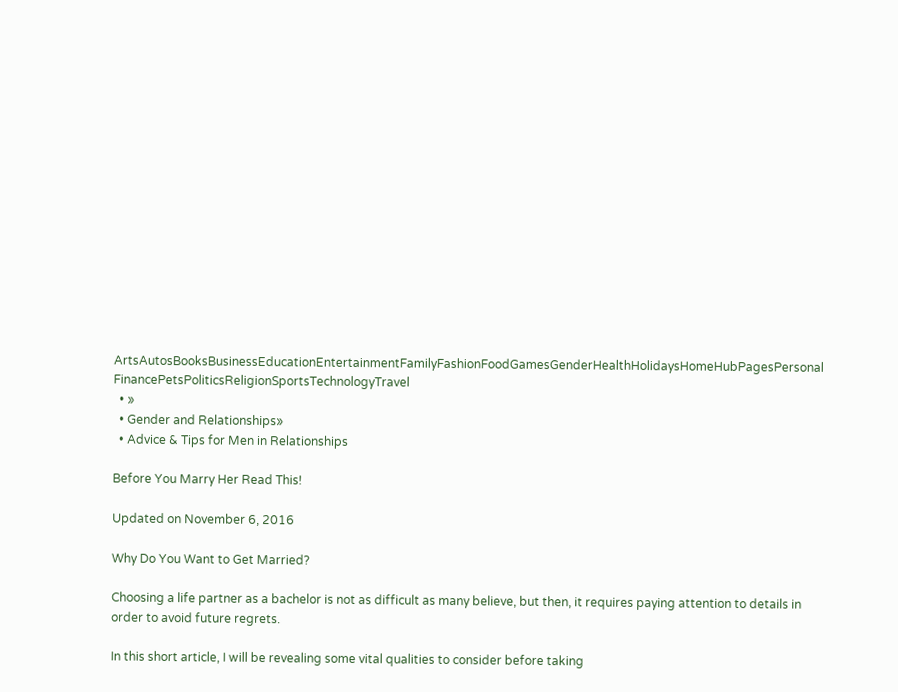ArtsAutosBooksBusinessEducationEntertainmentFamilyFashionFoodGamesGenderHealthHolidaysHomeHubPagesPersonal FinancePetsPoliticsReligionSportsTechnologyTravel
  • »
  • Gender and Relationships»
  • Advice & Tips for Men in Relationships

Before You Marry Her Read This!

Updated on November 6, 2016

Why Do You Want to Get Married?

Choosing a life partner as a bachelor is not as difficult as many believe, but then, it requires paying attention to details in order to avoid future regrets.

In this short article, I will be revealing some vital qualities to consider before taking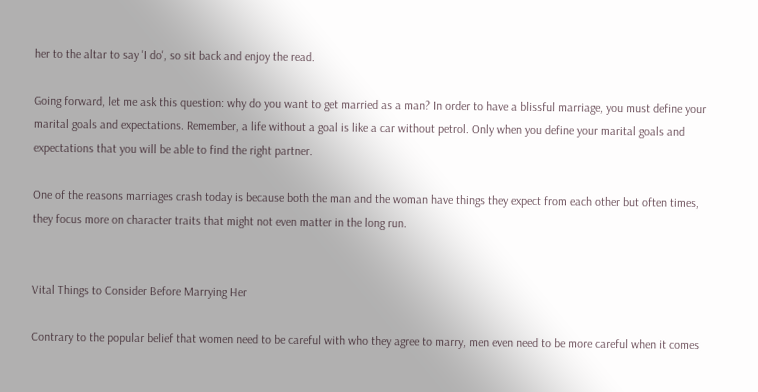her to the altar to say 'I do', so sit back and enjoy the read.

Going forward, let me ask this question: why do you want to get married as a man? In order to have a blissful marriage, you must define your marital goals and expectations. Remember, a life without a goal is like a car without petrol. Only when you define your marital goals and expectations that you will be able to find the right partner.

One of the reasons marriages crash today is because both the man and the woman have things they expect from each other but often times, they focus more on character traits that might not even matter in the long run.


Vital Things to Consider Before Marrying Her

Contrary to the popular belief that women need to be careful with who they agree to marry, men even need to be more careful when it comes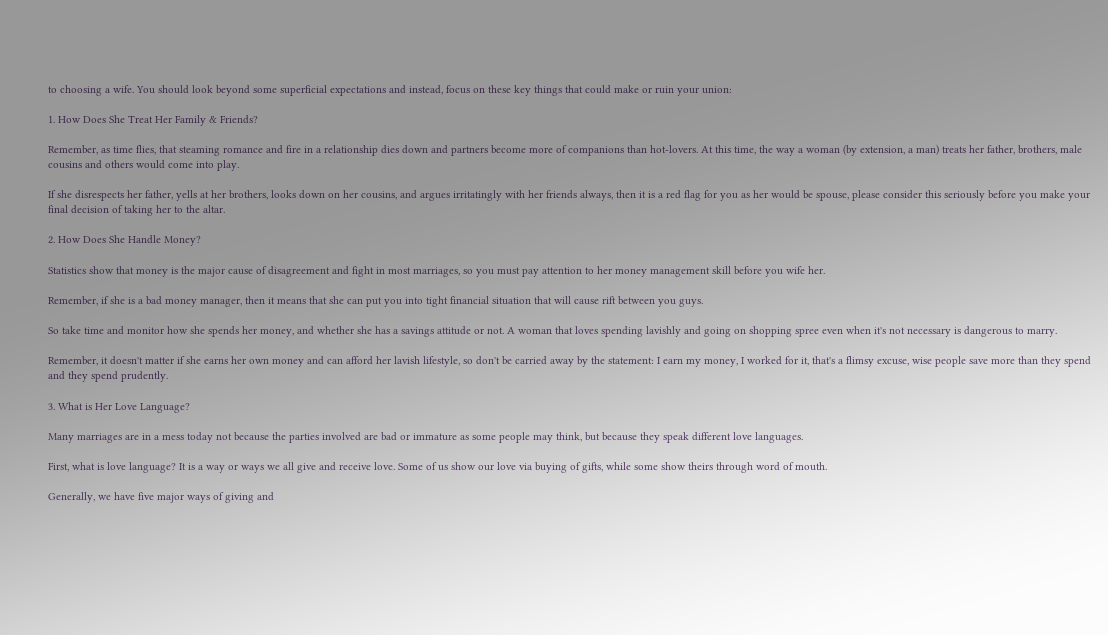to choosing a wife. You should look beyond some superficial expectations and instead, focus on these key things that could make or ruin your union:

1. How Does She Treat Her Family & Friends?

Remember, as time flies, that steaming romance and fire in a relationship dies down and partners become more of companions than hot-lovers. At this time, the way a woman (by extension, a man) treats her father, brothers, male cousins and others would come into play.

If she disrespects her father, yells at her brothers, looks down on her cousins, and argues irritatingly with her friends always, then it is a red flag for you as her would be spouse, please consider this seriously before you make your final decision of taking her to the altar.

2. How Does She Handle Money?

Statistics show that money is the major cause of disagreement and fight in most marriages, so you must pay attention to her money management skill before you wife her.

Remember, if she is a bad money manager, then it means that she can put you into tight financial situation that will cause rift between you guys.

So take time and monitor how she spends her money, and whether she has a savings attitude or not. A woman that loves spending lavishly and going on shopping spree even when it's not necessary is dangerous to marry.

Remember, it doesn't matter if she earns her own money and can afford her lavish lifestyle, so don't be carried away by the statement: I earn my money, I worked for it, that's a flimsy excuse, wise people save more than they spend and they spend prudently.

3. What is Her Love Language?

Many marriages are in a mess today not because the parties involved are bad or immature as some people may think, but because they speak different love languages.

First, what is love language? It is a way or ways we all give and receive love. Some of us show our love via buying of gifts, while some show theirs through word of mouth.

Generally, we have five major ways of giving and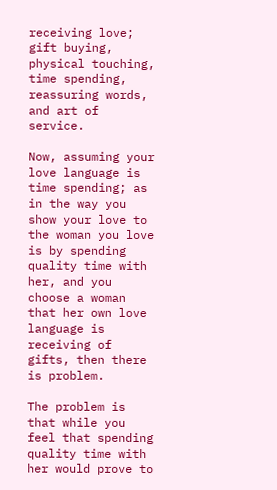receiving love; gift buying, physical touching, time spending, reassuring words, and art of service.

Now, assuming your love language is time spending; as in the way you show your love to the woman you love is by spending quality time with her, and you choose a woman that her own love language is receiving of gifts, then there is problem.

The problem is that while you feel that spending quality time with her would prove to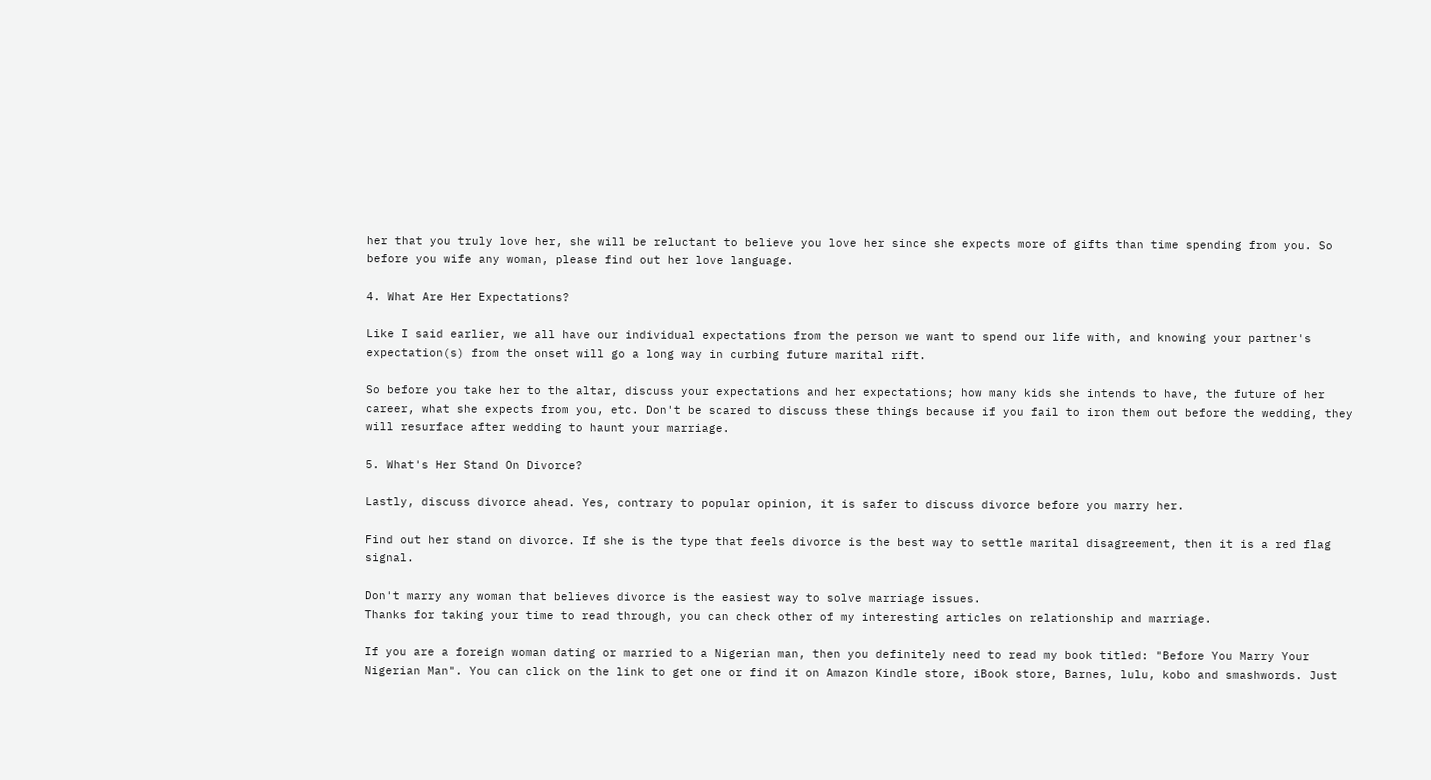her that you truly love her, she will be reluctant to believe you love her since she expects more of gifts than time spending from you. So before you wife any woman, please find out her love language.

4. What Are Her Expectations?

Like I said earlier, we all have our individual expectations from the person we want to spend our life with, and knowing your partner's expectation(s) from the onset will go a long way in curbing future marital rift.

So before you take her to the altar, discuss your expectations and her expectations; how many kids she intends to have, the future of her career, what she expects from you, etc. Don't be scared to discuss these things because if you fail to iron them out before the wedding, they will resurface after wedding to haunt your marriage.

5. What's Her Stand On Divorce?

Lastly, discuss divorce ahead. Yes, contrary to popular opinion, it is safer to discuss divorce before you marry her.

Find out her stand on divorce. If she is the type that feels divorce is the best way to settle marital disagreement, then it is a red flag signal.

Don't marry any woman that believes divorce is the easiest way to solve marriage issues.
Thanks for taking your time to read through, you can check other of my interesting articles on relationship and marriage.

If you are a foreign woman dating or married to a Nigerian man, then you definitely need to read my book titled: "Before You Marry Your Nigerian Man". You can click on the link to get one or find it on Amazon Kindle store, iBook store, Barnes, lulu, kobo and smashwords. Just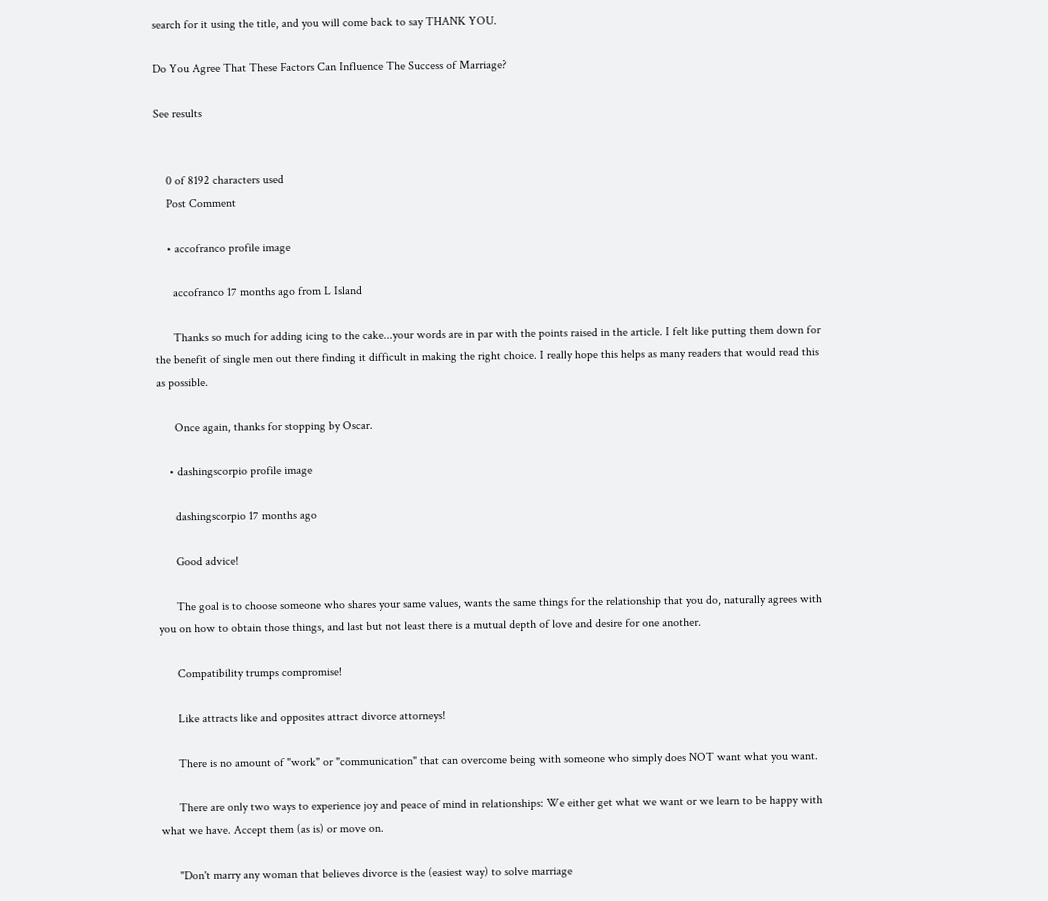search for it using the title, and you will come back to say THANK YOU.

Do You Agree That These Factors Can Influence The Success of Marriage?

See results


    0 of 8192 characters used
    Post Comment

    • accofranco profile image

      accofranco 17 months ago from L Island

      Thanks so much for adding icing to the cake...your words are in par with the points raised in the article. I felt like putting them down for the benefit of single men out there finding it difficult in making the right choice. I really hope this helps as many readers that would read this as possible.

      Once again, thanks for stopping by Oscar.

    • dashingscorpio profile image

      dashingscorpio 17 months ago

      Good advice!

      The goal is to choose someone who shares your same values, wants the same things for the relationship that you do, naturally agrees with you on how to obtain those things, and last but not least there is a mutual depth of love and desire for one another.

      Compatibility trumps compromise!

      Like attracts like and opposites attract divorce attorneys!

      There is no amount of "work" or "communication" that can overcome being with someone who simply does NOT want what you want.

      There are only two ways to experience joy and peace of mind in relationships: We either get what we want or we learn to be happy with what we have. Accept them (as is) or move on.

      "Don't marry any woman that believes divorce is the (easiest way) to solve marriage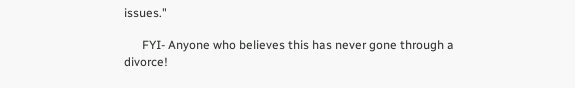issues."

      FYI- Anyone who believes this has never gone through a divorce!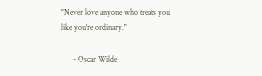"Never love anyone who treats you like you're ordinary."

      - Oscar Wilde